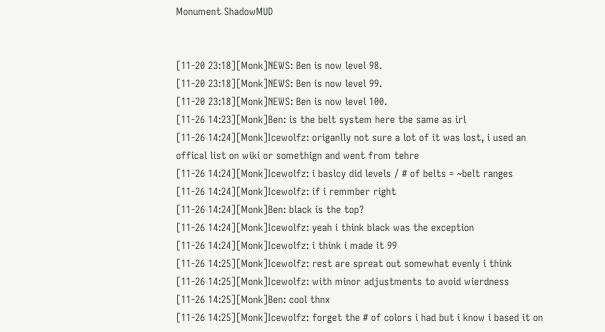Monument ShadowMUD


[11-20 23:18][Monk]NEWS: Ben is now level 98.
[11-20 23:18][Monk]NEWS: Ben is now level 99.
[11-20 23:18][Monk]NEWS: Ben is now level 100.
[11-26 14:23][Monk]Ben: is the belt system here the same as irl
[11-26 14:24][Monk]Icewolfz: origanlly not sure a lot of it was lost, i used an offical list on wiki or somethign and went from tehre
[11-26 14:24][Monk]Icewolfz: i baslcy did levels / # of belts = ~belt ranges
[11-26 14:24][Monk]Icewolfz: if i remmber right
[11-26 14:24][Monk]Ben: black is the top?
[11-26 14:24][Monk]Icewolfz: yeah i think black was the exception
[11-26 14:24][Monk]Icewolfz: i think i made it 99
[11-26 14:25][Monk]Icewolfz: rest are spreat out somewhat evenly i think
[11-26 14:25][Monk]Icewolfz: with minor adjustments to avoid wierdness
[11-26 14:25][Monk]Ben: cool thnx
[11-26 14:25][Monk]Icewolfz: forget the # of colors i had but i know i based it on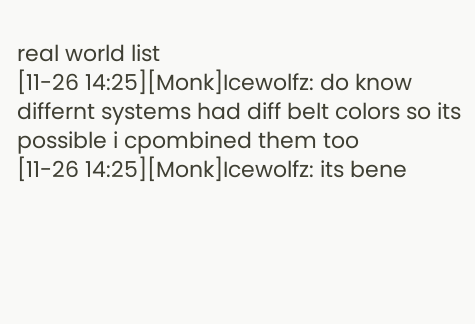real world list
[11-26 14:25][Monk]Icewolfz: do know differnt systems had diff belt colors so its possible i cpombined them too
[11-26 14:25][Monk]Icewolfz: its bene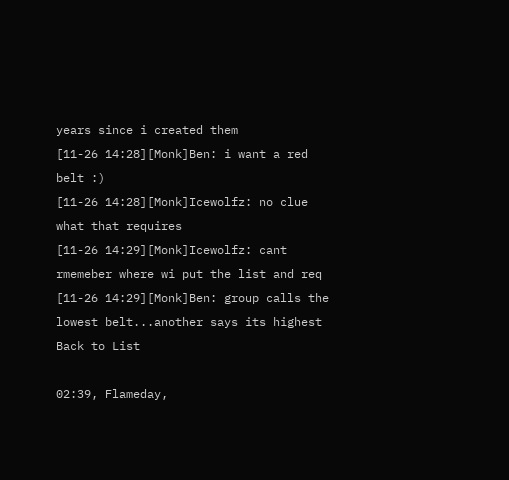years since i created them
[11-26 14:28][Monk]Ben: i want a red belt :)
[11-26 14:28][Monk]Icewolfz: no clue what that requires
[11-26 14:29][Monk]Icewolfz: cant rmemeber where wi put the list and req
[11-26 14:29][Monk]Ben: group calls the lowest belt...another says its highest
Back to List

02:39, Flameday,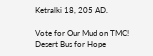Ketralki 18, 205 AD.

Vote for Our Mud on TMC! Desert Bus for Hope